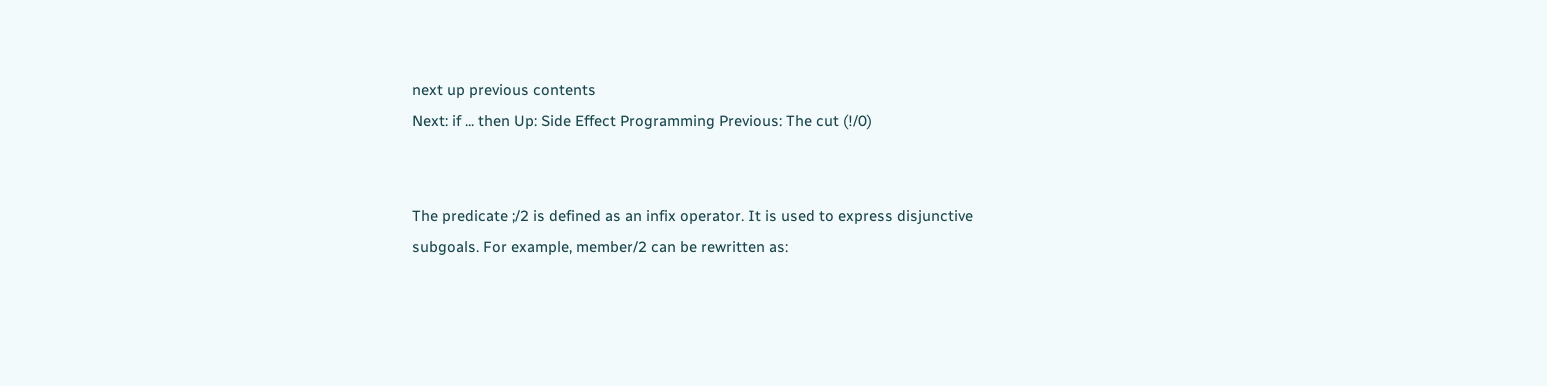next up previous contents
Next: if ... then Up: Side Effect Programming Previous: The cut (!/0)


The predicate ;/2 is defined as an infix operator. It is used to express disjunctive subgoals. For example, member/2 can be rewritten as: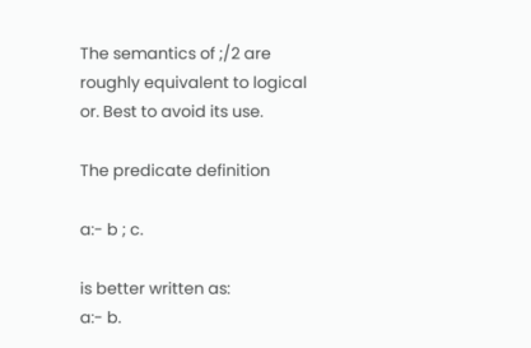The semantics of ;/2 are roughly equivalent to logical or. Best to avoid its use.

The predicate definition

a:- b ; c.

is better written as:
a:- b.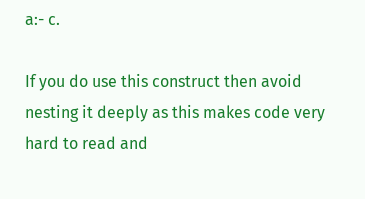a:- c.

If you do use this construct then avoid nesting it deeply as this makes code very hard to read and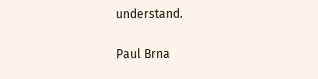understand.

Paul Brna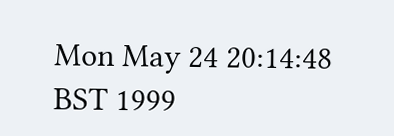Mon May 24 20:14:48 BST 1999